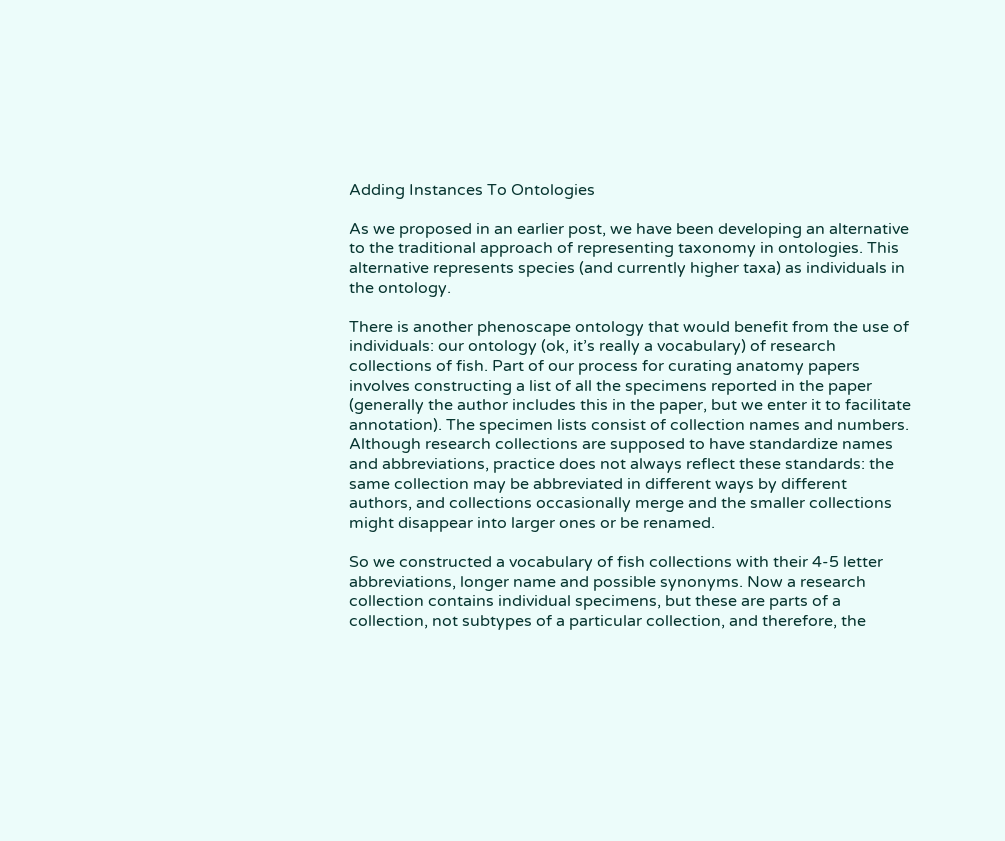Adding Instances To Ontologies

As we proposed in an earlier post, we have been developing an alternative to the traditional approach of representing taxonomy in ontologies. This alternative represents species (and currently higher taxa) as individuals in the ontology.

There is another phenoscape ontology that would benefit from the use of individuals: our ontology (ok, it’s really a vocabulary) of research collections of fish. Part of our process for curating anatomy papers involves constructing a list of all the specimens reported in the paper (generally the author includes this in the paper, but we enter it to facilitate annotation). The specimen lists consist of collection names and numbers. Although research collections are supposed to have standardize names and abbreviations, practice does not always reflect these standards: the same collection may be abbreviated in different ways by different authors, and collections occasionally merge and the smaller collections might disappear into larger ones or be renamed.

So we constructed a vocabulary of fish collections with their 4-5 letter abbreviations, longer name and possible synonyms. Now a research collection contains individual specimens, but these are parts of a collection, not subtypes of a particular collection, and therefore, the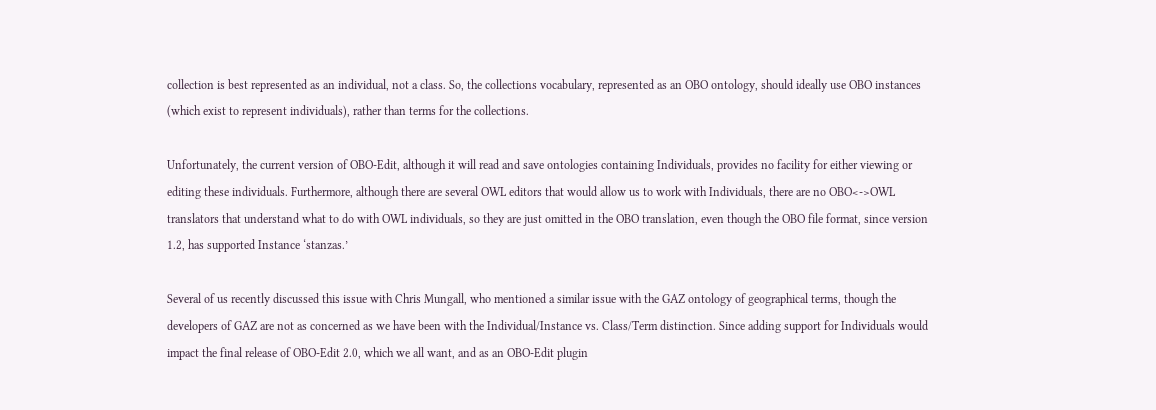collection is best represented as an individual, not a class. So, the collections vocabulary, represented as an OBO ontology, should ideally use OBO instances (which exist to represent individuals), rather than terms for the collections.

Unfortunately, the current version of OBO-Edit, although it will read and save ontologies containing Individuals, provides no facility for either viewing or editing these individuals. Furthermore, although there are several OWL editors that would allow us to work with Individuals, there are no OBO<->OWL translators that understand what to do with OWL individuals, so they are just omitted in the OBO translation, even though the OBO file format, since version 1.2, has supported Instance ‘stanzas.’

Several of us recently discussed this issue with Chris Mungall, who mentioned a similar issue with the GAZ ontology of geographical terms, though the developers of GAZ are not as concerned as we have been with the Individual/Instance vs. Class/Term distinction. Since adding support for Individuals would impact the final release of OBO-Edit 2.0, which we all want, and as an OBO-Edit plugin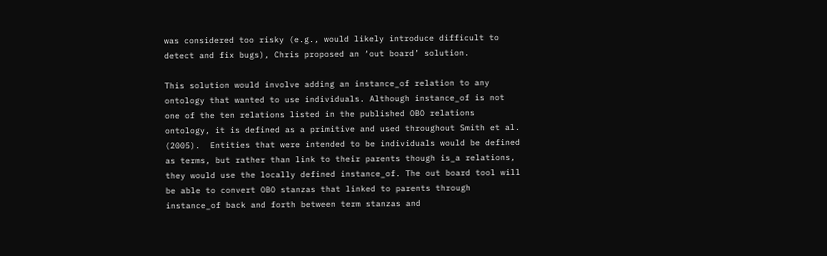was considered too risky (e.g., would likely introduce difficult to detect and fix bugs), Chris proposed an ‘out board’ solution.

This solution would involve adding an instance_of relation to any ontology that wanted to use individuals. Although instance_of is not one of the ten relations listed in the published OBO relations ontology, it is defined as a primitive and used throughout Smith et al. (2005).  Entities that were intended to be individuals would be defined as terms, but rather than link to their parents though is_a relations, they would use the locally defined instance_of. The out board tool will be able to convert OBO stanzas that linked to parents through instance_of back and forth between term stanzas and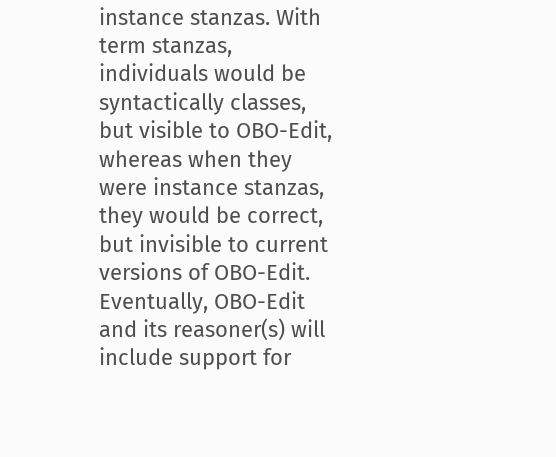instance stanzas. With term stanzas, individuals would be syntactically classes, but visible to OBO-Edit, whereas when they were instance stanzas, they would be correct, but invisible to current versions of OBO-Edit. Eventually, OBO-Edit and its reasoner(s) will include support for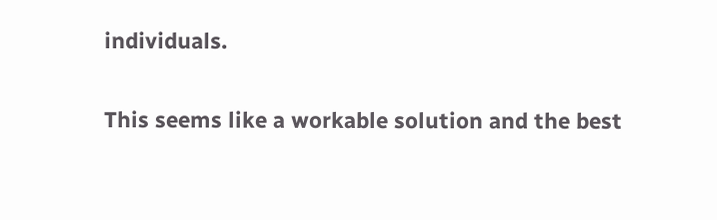individuals.

This seems like a workable solution and the best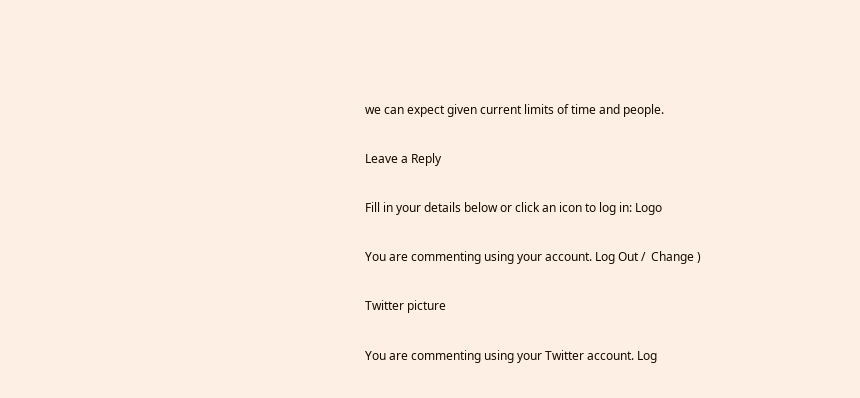we can expect given current limits of time and people.

Leave a Reply

Fill in your details below or click an icon to log in: Logo

You are commenting using your account. Log Out /  Change )

Twitter picture

You are commenting using your Twitter account. Log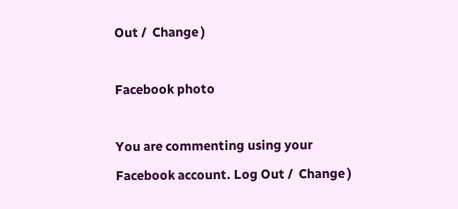Out /  Change )

Facebook photo

You are commenting using your Facebook account. Log Out /  Change )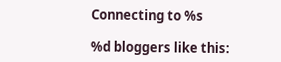Connecting to %s

%d bloggers like this: